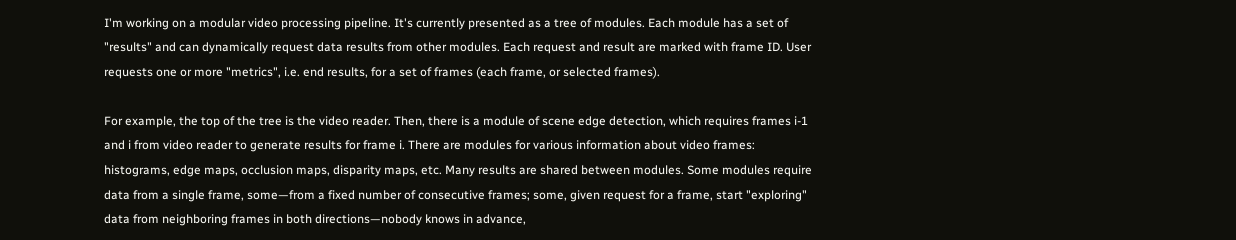I'm working on a modular video processing pipeline. It's currently presented as a tree of modules. Each module has a set of "results" and can dynamically request data results from other modules. Each request and result are marked with frame ID. User requests one or more "metrics", i.e. end results, for a set of frames (each frame, or selected frames).

For example, the top of the tree is the video reader. Then, there is a module of scene edge detection, which requires frames i-1 and i from video reader to generate results for frame i. There are modules for various information about video frames: histograms, edge maps, occlusion maps, disparity maps, etc. Many results are shared between modules. Some modules require data from a single frame, some—from a fixed number of consecutive frames; some, given request for a frame, start "exploring" data from neighboring frames in both directions—nobody knows in advance,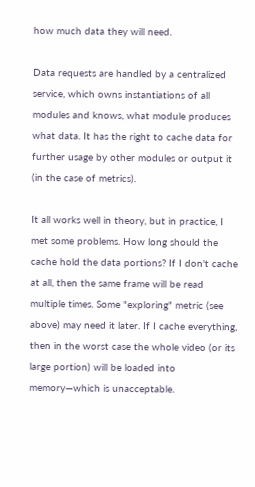how much data they will need.

Data requests are handled by a centralized service, which owns instantiations of all modules and knows, what module produces what data. It has the right to cache data for further usage by other modules or output it (in the case of metrics).

It all works well in theory, but in practice, I met some problems. How long should the cache hold the data portions? If I don't cache at all, then the same frame will be read multiple times. Some "exploring" metric (see above) may need it later. If I cache everything, then in the worst case the whole video (or its large portion) will be loaded into memory—which is unacceptable.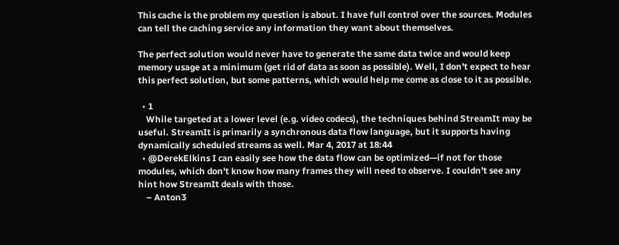This cache is the problem my question is about. I have full control over the sources. Modules can tell the caching service any information they want about themselves.

The perfect solution would never have to generate the same data twice and would keep memory usage at a minimum (get rid of data as soon as possible). Well, I don't expect to hear this perfect solution, but some patterns, which would help me come as close to it as possible.

  • 1
    While targeted at a lower level (e.g. video codecs), the techniques behind StreamIt may be useful. StreamIt is primarily a synchronous data flow language, but it supports having dynamically scheduled streams as well. Mar 4, 2017 at 18:44
  • @DerekElkins I can easily see how the data flow can be optimized—if not for those modules, which don't know how many frames they will need to observe. I couldn't see any hint how StreamIt deals with those.
    – Anton3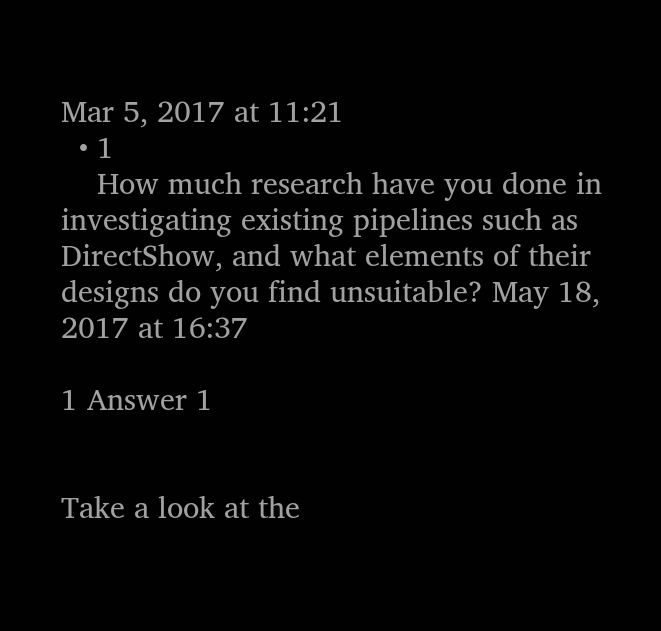Mar 5, 2017 at 11:21
  • 1
    How much research have you done in investigating existing pipelines such as DirectShow, and what elements of their designs do you find unsuitable? May 18, 2017 at 16:37

1 Answer 1


Take a look at the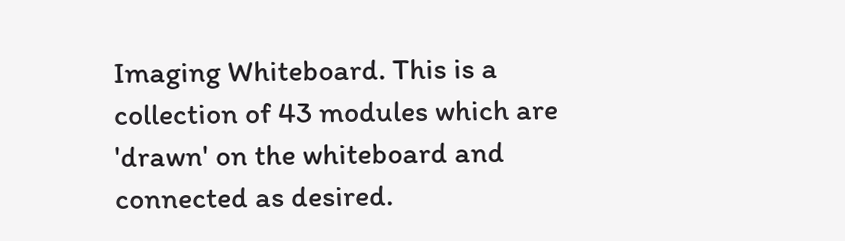Imaging Whiteboard. This is a collection of 43 modules which are 'drawn' on the whiteboard and connected as desired.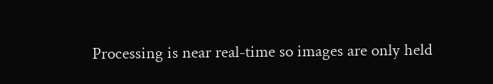Processing is near real-time so images are only held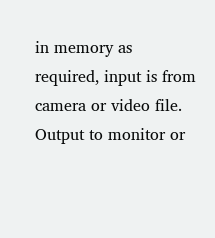in memory as required, input is from camera or video file. Output to monitor or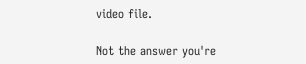video file.

Not the answer you're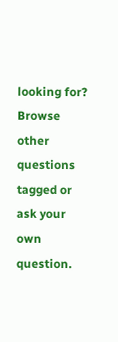looking for? Browse other questions tagged or ask your own question.